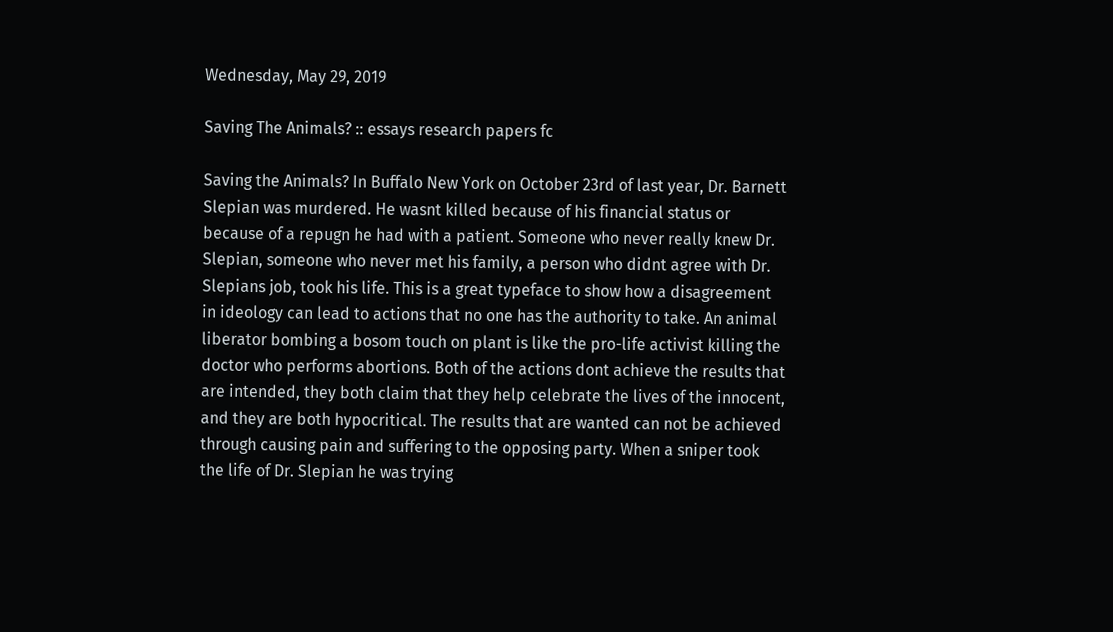Wednesday, May 29, 2019

Saving The Animals? :: essays research papers fc

Saving the Animals? In Buffalo New York on October 23rd of last year, Dr. Barnett Slepian was murdered. He wasnt killed because of his financial status or because of a repugn he had with a patient. Someone who never really knew Dr. Slepian, someone who never met his family, a person who didnt agree with Dr. Slepians job, took his life. This is a great typeface to show how a disagreement in ideology can lead to actions that no one has the authority to take. An animal liberator bombing a bosom touch on plant is like the pro-life activist killing the doctor who performs abortions. Both of the actions dont achieve the results that are intended, they both claim that they help celebrate the lives of the innocent, and they are both hypocritical. The results that are wanted can not be achieved through causing pain and suffering to the opposing party. When a sniper took the life of Dr. Slepian he was trying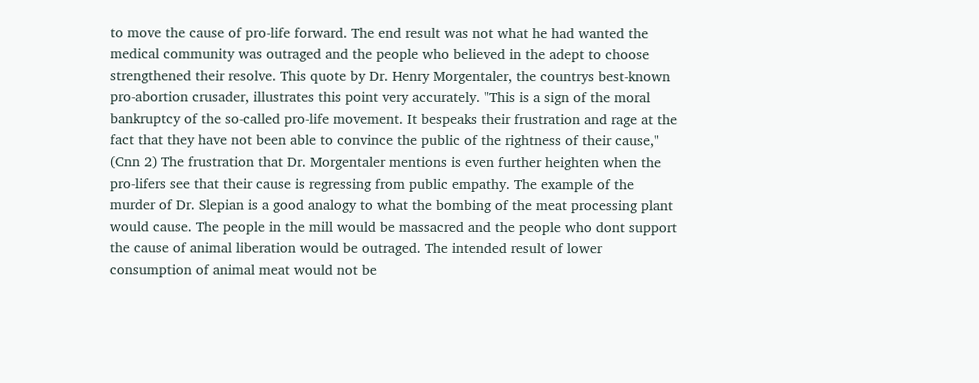to move the cause of pro-life forward. The end result was not what he had wanted the medical community was outraged and the people who believed in the adept to choose strengthened their resolve. This quote by Dr. Henry Morgentaler, the countrys best-known pro-abortion crusader, illustrates this point very accurately. "This is a sign of the moral bankruptcy of the so-called pro-life movement. It bespeaks their frustration and rage at the fact that they have not been able to convince the public of the rightness of their cause," (Cnn 2) The frustration that Dr. Morgentaler mentions is even further heighten when the pro-lifers see that their cause is regressing from public empathy. The example of the murder of Dr. Slepian is a good analogy to what the bombing of the meat processing plant would cause. The people in the mill would be massacred and the people who dont support the cause of animal liberation would be outraged. The intended result of lower consumption of animal meat would not be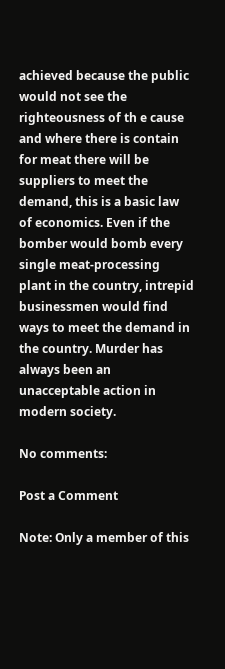achieved because the public would not see the righteousness of th e cause and where there is contain for meat there will be suppliers to meet the demand, this is a basic law of economics. Even if the bomber would bomb every single meat-processing plant in the country, intrepid businessmen would find ways to meet the demand in the country. Murder has always been an unacceptable action in modern society.

No comments:

Post a Comment

Note: Only a member of this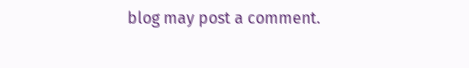blog may post a comment.